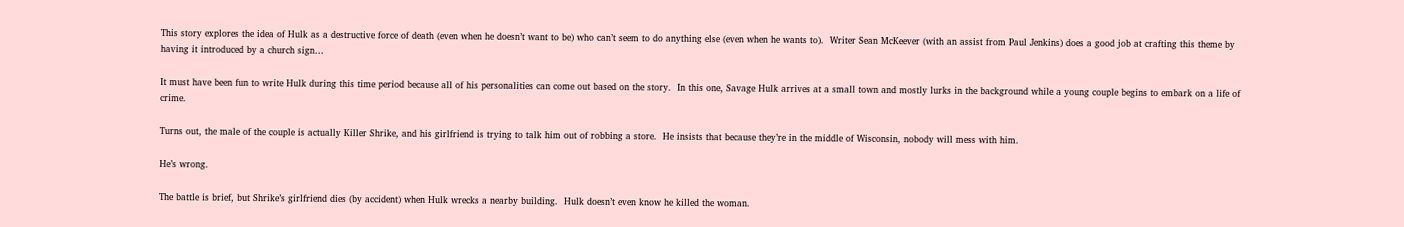This story explores the idea of Hulk as a destructive force of death (even when he doesn’t want to be) who can’t seem to do anything else (even when he wants to).  Writer Sean McKeever (with an assist from Paul Jenkins) does a good job at crafting this theme by having it introduced by a church sign…

It must have been fun to write Hulk during this time period because all of his personalities can come out based on the story.  In this one, Savage Hulk arrives at a small town and mostly lurks in the background while a young couple begins to embark on a life of crime.

Turns out, the male of the couple is actually Killer Shrike, and his girlfriend is trying to talk him out of robbing a store.  He insists that because they’re in the middle of Wisconsin, nobody will mess with him.

He’s wrong.

The battle is brief, but Shrike’s girlfriend dies (by accident) when Hulk wrecks a nearby building.  Hulk doesn’t even know he killed the woman.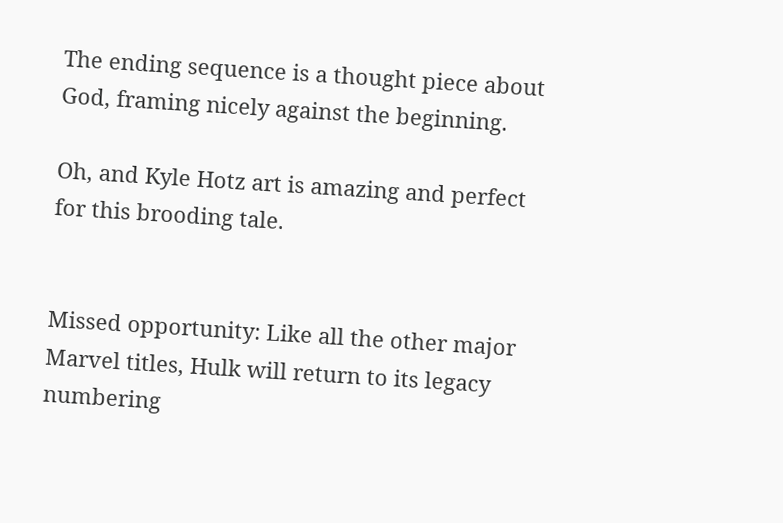The ending sequence is a thought piece about God, framing nicely against the beginning.

Oh, and Kyle Hotz art is amazing and perfect for this brooding tale.


Missed opportunity: Like all the other major Marvel titles, Hulk will return to its legacy numbering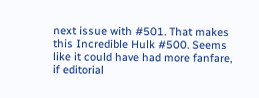next issue with #501. That makes this Incredible Hulk #500. Seems like it could have had more fanfare, if editorial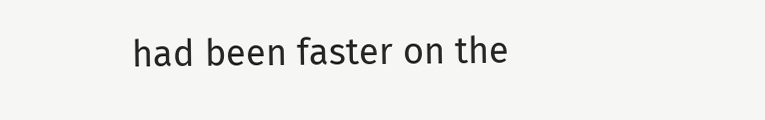had been faster on the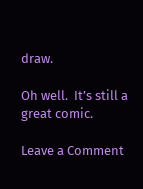draw.

Oh well.  It’s still a great comic.

Leave a Comment